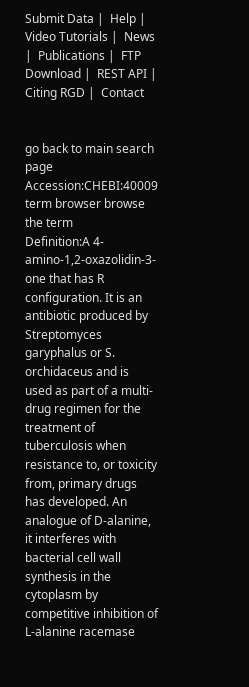Submit Data |  Help |  Video Tutorials |  News |  Publications |  FTP Download |  REST API |  Citing RGD |  Contact


go back to main search page
Accession:CHEBI:40009 term browser browse the term
Definition:A 4-amino-1,2-oxazolidin-3-one that has R configuration. It is an antibiotic produced by Streptomyces garyphalus or S. orchidaceus and is used as part of a multi-drug regimen for the treatment of tuberculosis when resistance to, or toxicity from, primary drugs has developed. An analogue of D-alanine, it interferes with bacterial cell wall synthesis in the cytoplasm by competitive inhibition of L-alanine racemase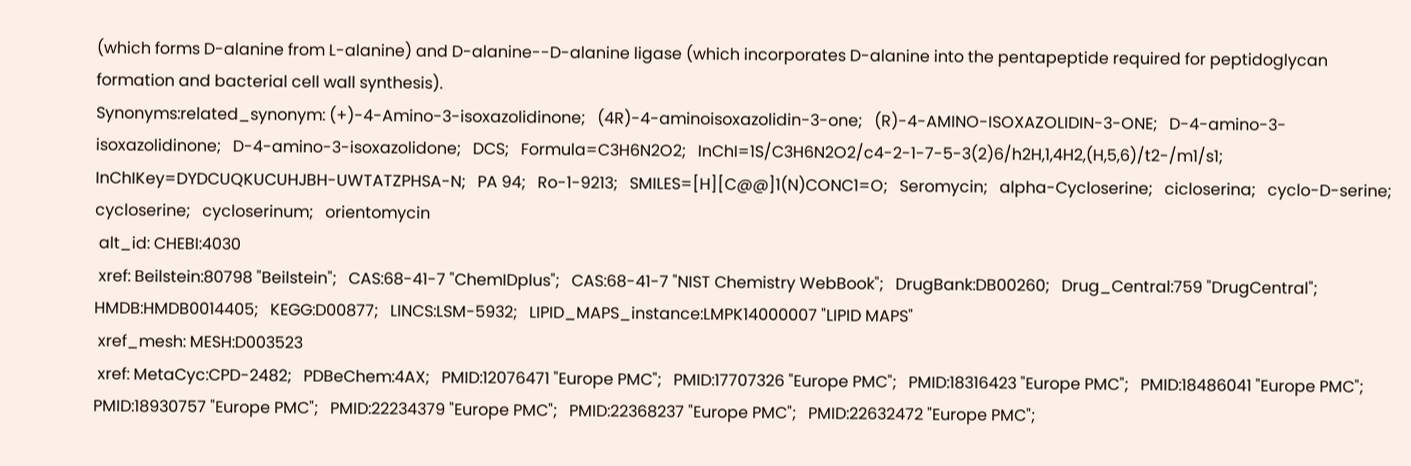(which forms D-alanine from L-alanine) and D-alanine--D-alanine ligase (which incorporates D-alanine into the pentapeptide required for peptidoglycan formation and bacterial cell wall synthesis).
Synonyms:related_synonym: (+)-4-Amino-3-isoxazolidinone;   (4R)-4-aminoisoxazolidin-3-one;   (R)-4-AMINO-ISOXAZOLIDIN-3-ONE;   D-4-amino-3-isoxazolidinone;   D-4-amino-3-isoxazolidone;   DCS;   Formula=C3H6N2O2;   InChI=1S/C3H6N2O2/c4-2-1-7-5-3(2)6/h2H,1,4H2,(H,5,6)/t2-/m1/s1;   InChIKey=DYDCUQKUCUHJBH-UWTATZPHSA-N;   PA 94;   Ro-1-9213;   SMILES=[H][C@@]1(N)CONC1=O;   Seromycin;   alpha-Cycloserine;   cicloserina;   cyclo-D-serine;   cycloserine;   cycloserinum;   orientomycin
 alt_id: CHEBI:4030
 xref: Beilstein:80798 "Beilstein";   CAS:68-41-7 "ChemIDplus";   CAS:68-41-7 "NIST Chemistry WebBook";   DrugBank:DB00260;   Drug_Central:759 "DrugCentral";   HMDB:HMDB0014405;   KEGG:D00877;   LINCS:LSM-5932;   LIPID_MAPS_instance:LMPK14000007 "LIPID MAPS"
 xref_mesh: MESH:D003523
 xref: MetaCyc:CPD-2482;   PDBeChem:4AX;   PMID:12076471 "Europe PMC";   PMID:17707326 "Europe PMC";   PMID:18316423 "Europe PMC";   PMID:18486041 "Europe PMC";   PMID:18930757 "Europe PMC";   PMID:22234379 "Europe PMC";   PMID:22368237 "Europe PMC";   PMID:22632472 "Europe PMC";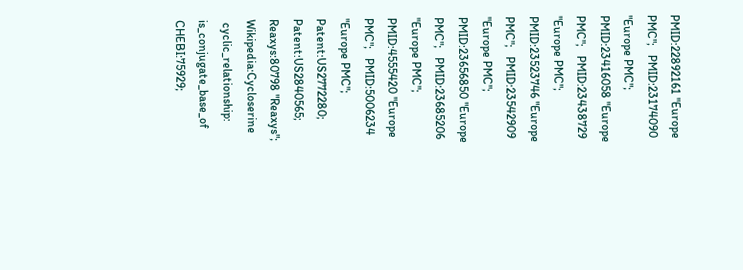PMID:22892161 "Europe PMC";   PMID:23174090 "Europe PMC";   PMID:23416058 "Europe PMC";   PMID:23438729 "Europe PMC";   PMID:23523746 "Europe PMC";   PMID:23542909 "Europe PMC";   PMID:23656850 "Europe PMC";   PMID:23685206 "Europe PMC";   PMID:4555420 "Europe PMC";   PMID:5006234 "Europe PMC";   Patent:US2772280;   Patent:US2840565;   Reaxys:80798 "Reaxys";   Wikipedia:Cycloserine
 cyclic_relationship: is_conjugate_base_of CHEBI:75929;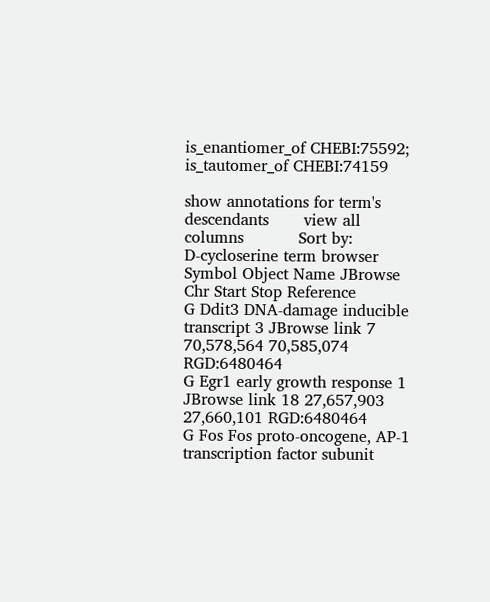is_enantiomer_of CHEBI:75592;   is_tautomer_of CHEBI:74159

show annotations for term's descendants       view all columns           Sort by:
D-cycloserine term browser
Symbol Object Name JBrowse Chr Start Stop Reference
G Ddit3 DNA-damage inducible transcript 3 JBrowse link 7 70,578,564 70,585,074 RGD:6480464
G Egr1 early growth response 1 JBrowse link 18 27,657,903 27,660,101 RGD:6480464
G Fos Fos proto-oncogene, AP-1 transcription factor subunit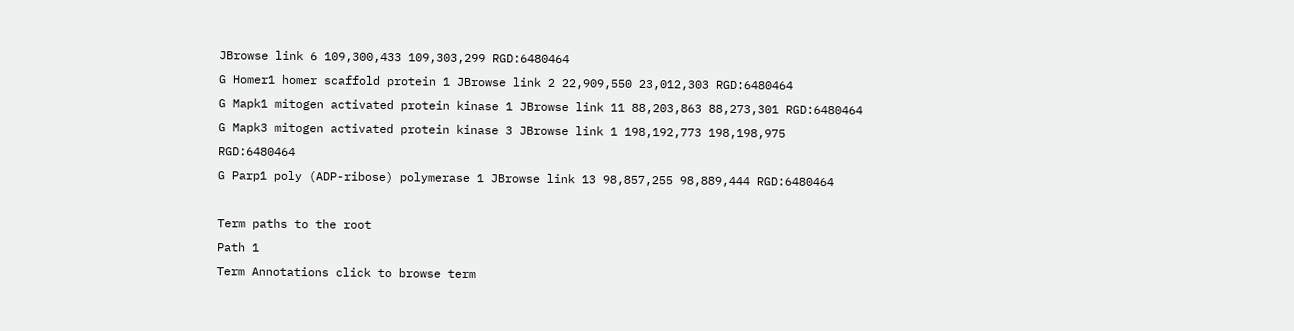JBrowse link 6 109,300,433 109,303,299 RGD:6480464
G Homer1 homer scaffold protein 1 JBrowse link 2 22,909,550 23,012,303 RGD:6480464
G Mapk1 mitogen activated protein kinase 1 JBrowse link 11 88,203,863 88,273,301 RGD:6480464
G Mapk3 mitogen activated protein kinase 3 JBrowse link 1 198,192,773 198,198,975 RGD:6480464
G Parp1 poly (ADP-ribose) polymerase 1 JBrowse link 13 98,857,255 98,889,444 RGD:6480464

Term paths to the root
Path 1
Term Annotations click to browse term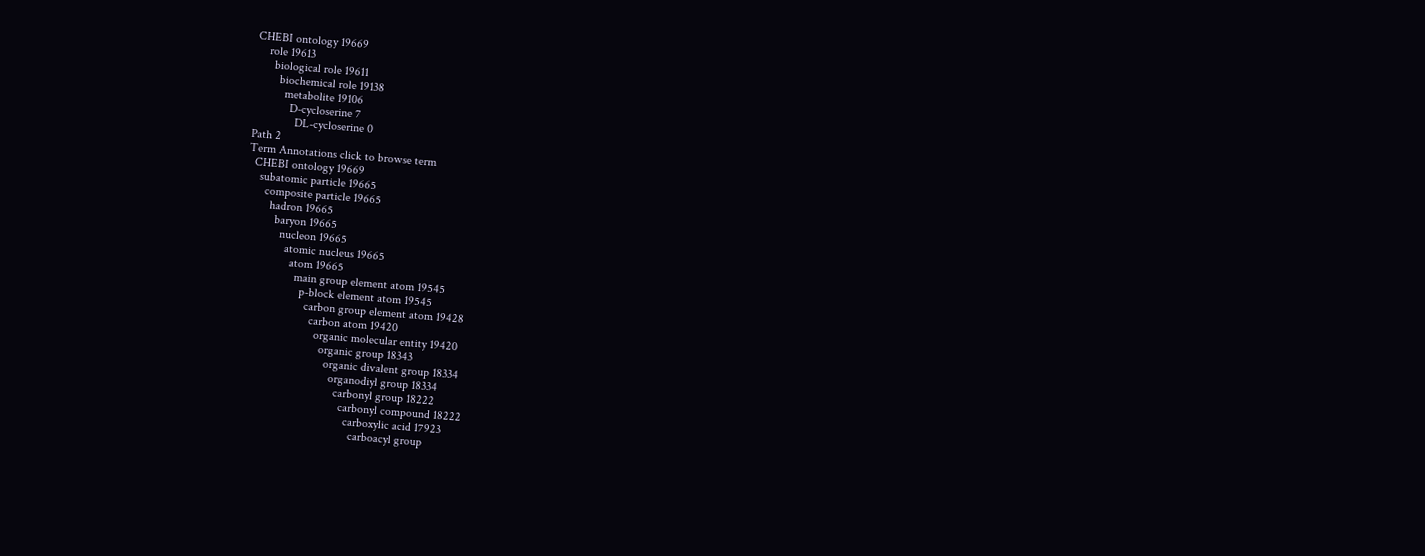CHEBI ontology 19669
    role 19613
      biological role 19611
        biochemical role 19138
          metabolite 19106
            D-cycloserine 7
              DL-cycloserine 0
Path 2
Term Annotations click to browse term
  CHEBI ontology 19669
    subatomic particle 19665
      composite particle 19665
        hadron 19665
          baryon 19665
            nucleon 19665
              atomic nucleus 19665
                atom 19665
                  main group element atom 19545
                    p-block element atom 19545
                      carbon group element atom 19428
                        carbon atom 19420
                          organic molecular entity 19420
                            organic group 18343
                              organic divalent group 18334
                                organodiyl group 18334
                                  carbonyl group 18222
                                    carbonyl compound 18222
                                      carboxylic acid 17923
                                        carboacyl group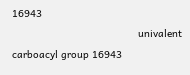16943
                                          univalent carboacyl group 16943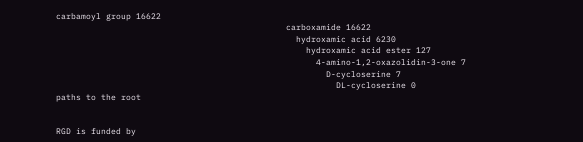carbamoyl group 16622
                                              carboxamide 16622
                                                hydroxamic acid 6230
                                                  hydroxamic acid ester 127
                                                    4-amino-1,2-oxazolidin-3-one 7
                                                      D-cycloserine 7
                                                        DL-cycloserine 0
paths to the root


RGD is funded by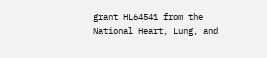grant HL64541 from the National Heart, Lung, and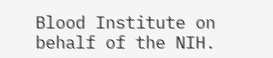Blood Institute on behalf of the NIH.